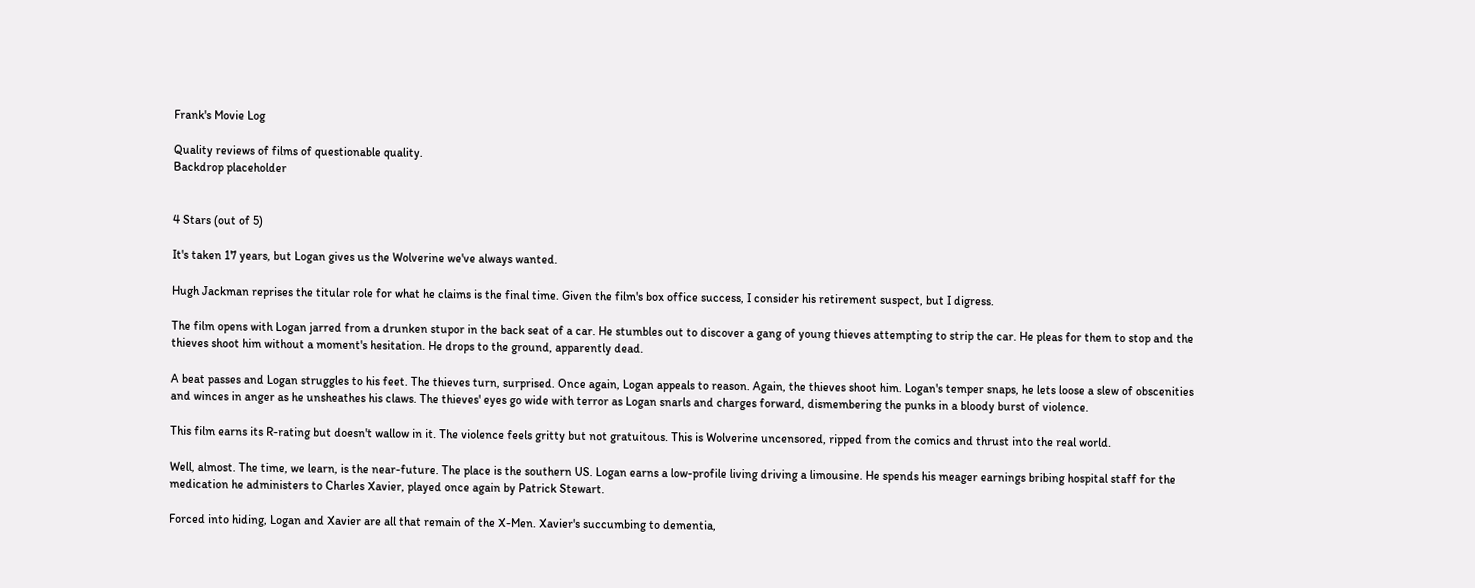Frank's Movie Log

Quality reviews of films of questionable quality.
Backdrop placeholder


4 Stars (out of 5)

It's taken 17 years, but Logan gives us the Wolverine we've always wanted.

Hugh Jackman reprises the titular role for what he claims is the final time. Given the film's box office success, I consider his retirement suspect, but I digress.

The film opens with Logan jarred from a drunken stupor in the back seat of a car. He stumbles out to discover a gang of young thieves attempting to strip the car. He pleas for them to stop and the thieves shoot him without a moment's hesitation. He drops to the ground, apparently dead.

A beat passes and Logan struggles to his feet. The thieves turn, surprised. Once again, Logan appeals to reason. Again, the thieves shoot him. Logan's temper snaps, he lets loose a slew of obscenities and winces in anger as he unsheathes his claws. The thieves' eyes go wide with terror as Logan snarls and charges forward, dismembering the punks in a bloody burst of violence.

This film earns its R-rating but doesn't wallow in it. The violence feels gritty but not gratuitous. This is Wolverine uncensored, ripped from the comics and thrust into the real world.

Well, almost. The time, we learn, is the near-future. The place is the southern US. Logan earns a low-profile living driving a limousine. He spends his meager earnings bribing hospital staff for the medication he administers to Charles Xavier, played once again by Patrick Stewart.

Forced into hiding, Logan and Xavier are all that remain of the X-Men. Xavier's succumbing to dementia,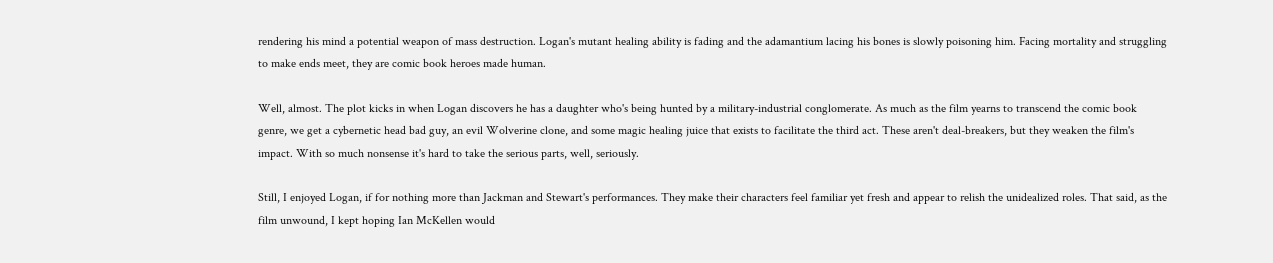rendering his mind a potential weapon of mass destruction. Logan's mutant healing ability is fading and the adamantium lacing his bones is slowly poisoning him. Facing mortality and struggling to make ends meet, they are comic book heroes made human.

Well, almost. The plot kicks in when Logan discovers he has a daughter who's being hunted by a military-industrial conglomerate. As much as the film yearns to transcend the comic book genre, we get a cybernetic head bad guy, an evil Wolverine clone, and some magic healing juice that exists to facilitate the third act. These aren't deal-breakers, but they weaken the film's impact. With so much nonsense it's hard to take the serious parts, well, seriously.

Still, I enjoyed Logan, if for nothing more than Jackman and Stewart's performances. They make their characters feel familiar yet fresh and appear to relish the unidealized roles. That said, as the film unwound, I kept hoping Ian McKellen would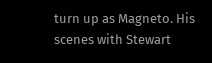turn up as Magneto. His scenes with Stewart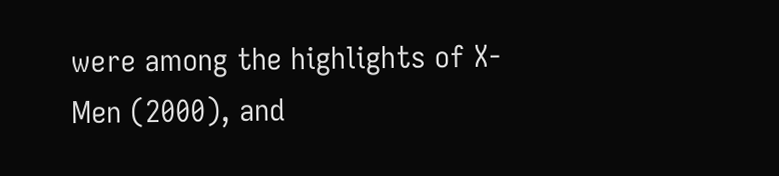were among the highlights of X-Men (2000), and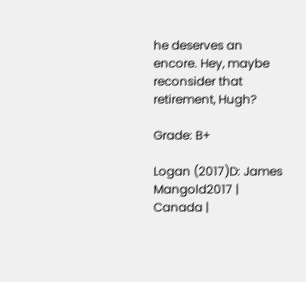he deserves an encore. Hey, maybe reconsider that retirement, Hugh?

Grade: B+

Logan (2017)D: James Mangold2017 | Canada |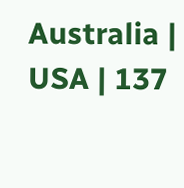Australia | USA | 137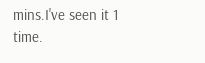mins.I've seen it 1 time.